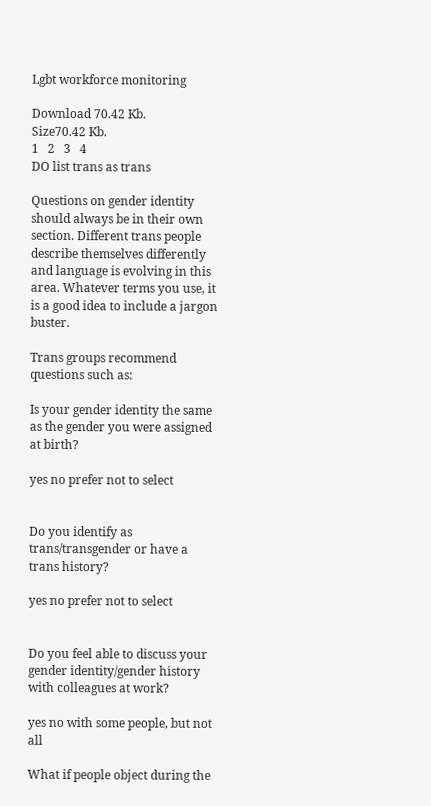Lgbt workforce monitoring

Download 70.42 Kb.
Size70.42 Kb.
1   2   3   4
DO list trans as trans

Questions on gender identity should always be in their own section. Different trans people describe themselves differently and language is evolving in this area. Whatever terms you use, it is a good idea to include a jargon buster.

Trans groups recommend questions such as:

Is your gender identity the same as the gender you were assigned at birth?

yes no prefer not to select


Do you identify as trans/transgender or have a trans history?

yes no prefer not to select


Do you feel able to discuss your gender identity/gender history with colleagues at work?

yes no with some people, but not all

What if people object during the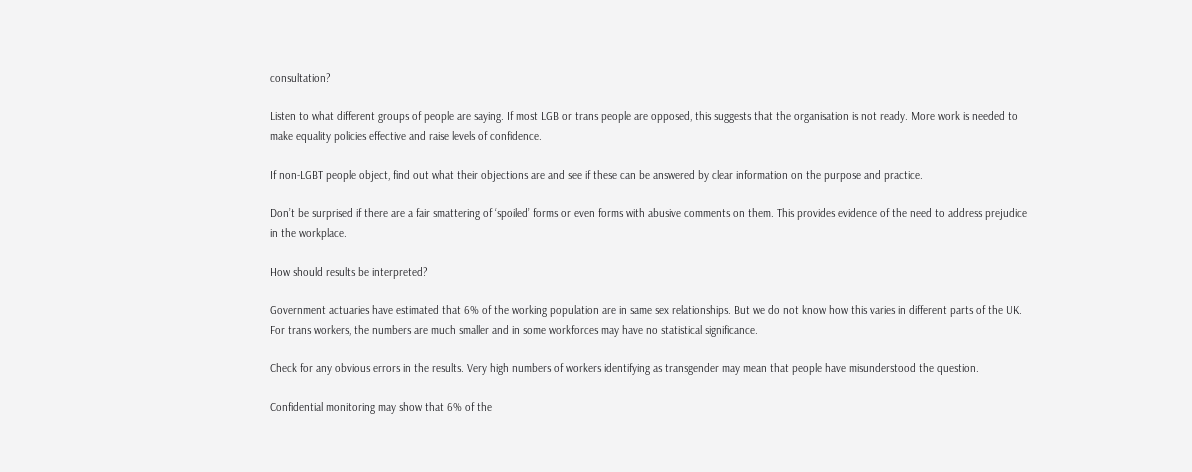consultation?

Listen to what different groups of people are saying. If most LGB or trans people are opposed, this suggests that the organisation is not ready. More work is needed to make equality policies effective and raise levels of confidence.

If non-LGBT people object, find out what their objections are and see if these can be answered by clear information on the purpose and practice.

Don’t be surprised if there are a fair smattering of ‘spoiled’ forms or even forms with abusive comments on them. This provides evidence of the need to address prejudice in the workplace.

How should results be interpreted?

Government actuaries have estimated that 6% of the working population are in same sex relationships. But we do not know how this varies in different parts of the UK. For trans workers, the numbers are much smaller and in some workforces may have no statistical significance.

Check for any obvious errors in the results. Very high numbers of workers identifying as transgender may mean that people have misunderstood the question.

Confidential monitoring may show that 6% of the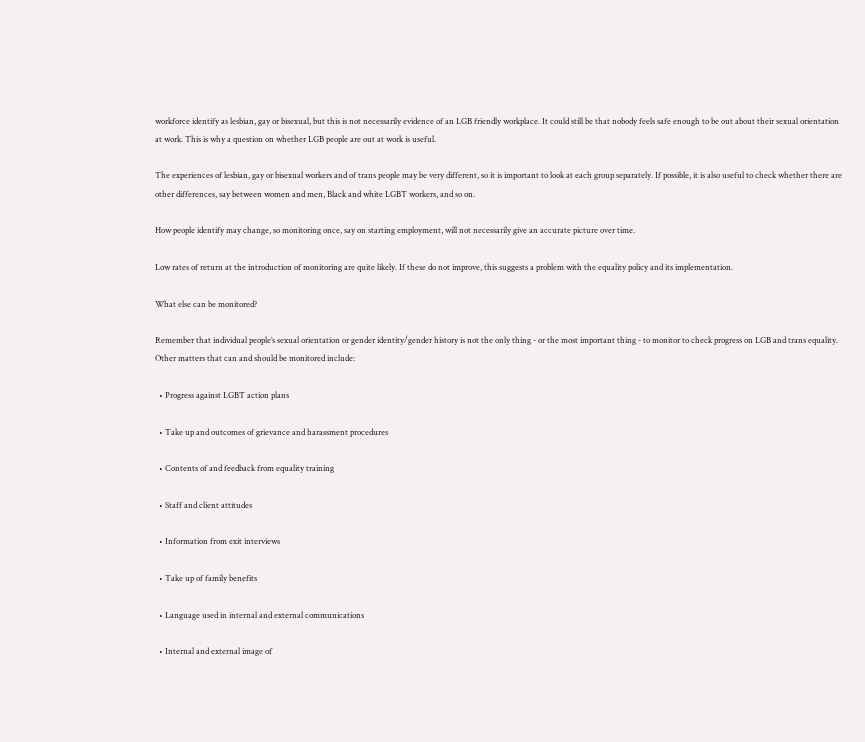workforce identify as lesbian, gay or bisexual, but this is not necessarily evidence of an LGB friendly workplace. It could still be that nobody feels safe enough to be out about their sexual orientation at work. This is why a question on whether LGB people are out at work is useful.

The experiences of lesbian, gay or bisexual workers and of trans people may be very different, so it is important to look at each group separately. If possible, it is also useful to check whether there are other differences, say between women and men, Black and white LGBT workers, and so on.

How people identify may change, so monitoring once, say on starting employment, will not necessarily give an accurate picture over time.

Low rates of return at the introduction of monitoring are quite likely. If these do not improve, this suggests a problem with the equality policy and its implementation.

What else can be monitored?

Remember that individual people’s sexual orientation or gender identity/gender history is not the only thing - or the most important thing - to monitor to check progress on LGB and trans equality. Other matters that can and should be monitored include:

  • Progress against LGBT action plans

  • Take up and outcomes of grievance and harassment procedures

  • Contents of and feedback from equality training

  • Staff and client attitudes

  • Information from exit interviews

  • Take up of family benefits

  • Language used in internal and external communications

  • Internal and external image of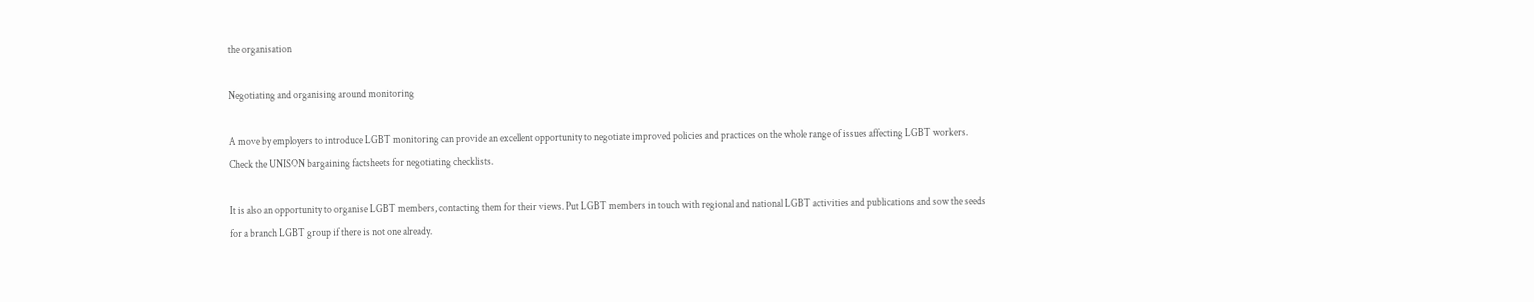the organisation

Negotiating and organising around monitoring

A move by employers to introduce LGBT monitoring can provide an excellent opportunity to negotiate improved policies and practices on the whole range of issues affecting LGBT workers. Check the UNISON bargaining factsheets for negotiating checklists.

It is also an opportunity to organise LGBT members, contacting them for their views. Put LGBT members in touch with regional and national LGBT activities and publications and sow the seeds for a branch LGBT group if there is not one already.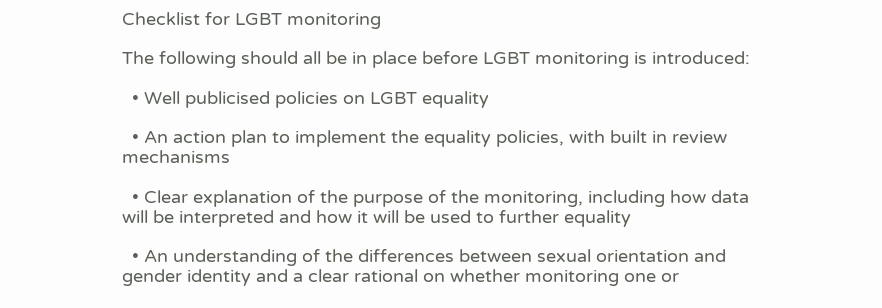Checklist for LGBT monitoring

The following should all be in place before LGBT monitoring is introduced:

  • Well publicised policies on LGBT equality

  • An action plan to implement the equality policies, with built in review mechanisms

  • Clear explanation of the purpose of the monitoring, including how data will be interpreted and how it will be used to further equality

  • An understanding of the differences between sexual orientation and gender identity and a clear rational on whether monitoring one or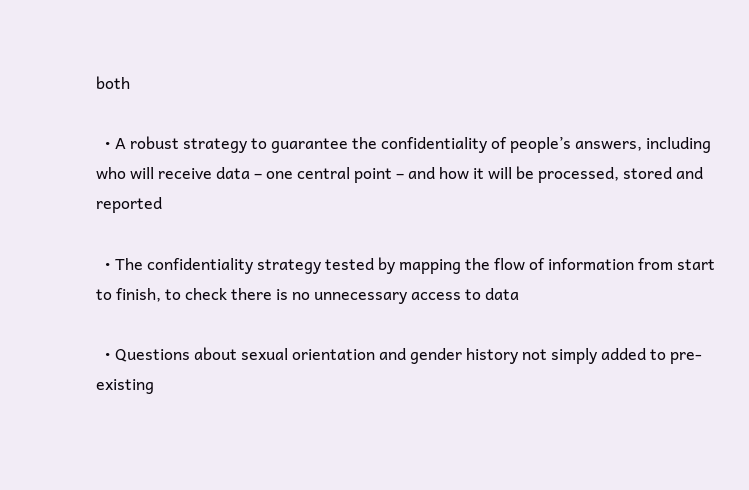both

  • A robust strategy to guarantee the confidentiality of people’s answers, including who will receive data – one central point – and how it will be processed, stored and reported

  • The confidentiality strategy tested by mapping the flow of information from start to finish, to check there is no unnecessary access to data

  • Questions about sexual orientation and gender history not simply added to pre-existing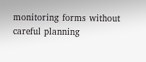monitoring forms without careful planning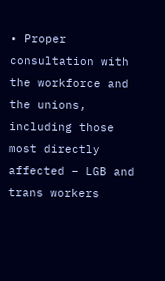• Proper consultation with the workforce and the unions, including those most directly affected – LGB and trans workers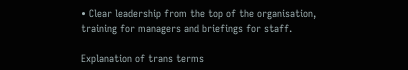• Clear leadership from the top of the organisation, training for managers and briefings for staff.

Explanation of trans terms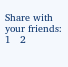Share with your friends:
1   2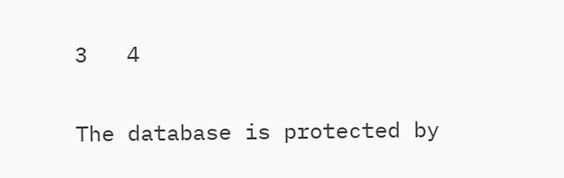3   4

The database is protected by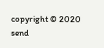copyright © 2020
send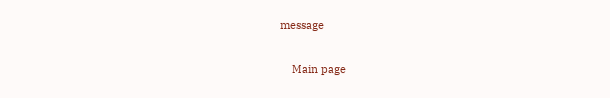message

    Main page